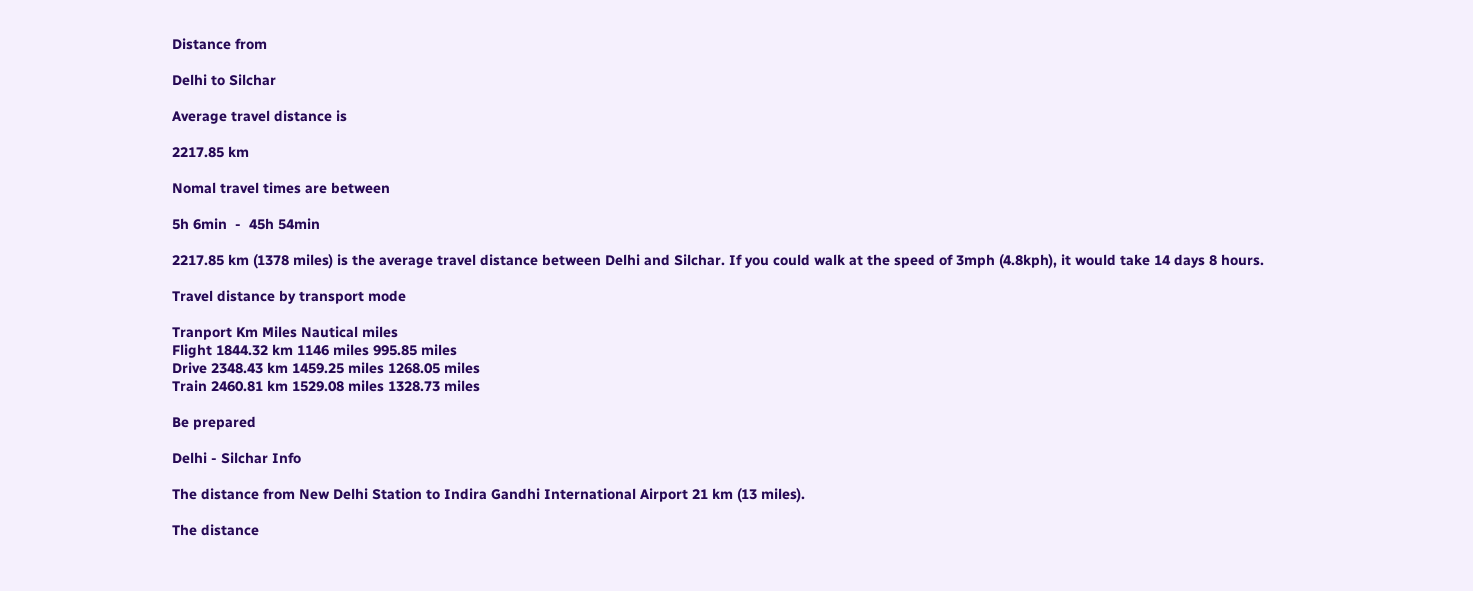Distance from

Delhi to Silchar

Average travel distance is

2217.85 km

Nomal travel times are between

5h 6min  -  45h 54min

2217.85 km (1378 miles) is the average travel distance between Delhi and Silchar. If you could walk at the speed of 3mph (4.8kph), it would take 14 days 8 hours.

Travel distance by transport mode

Tranport Km Miles Nautical miles
Flight 1844.32 km 1146 miles 995.85 miles
Drive 2348.43 km 1459.25 miles 1268.05 miles
Train 2460.81 km 1529.08 miles 1328.73 miles

Be prepared

Delhi - Silchar Info

The distance from New Delhi Station to Indira Gandhi International Airport 21 km (13 miles).

The distance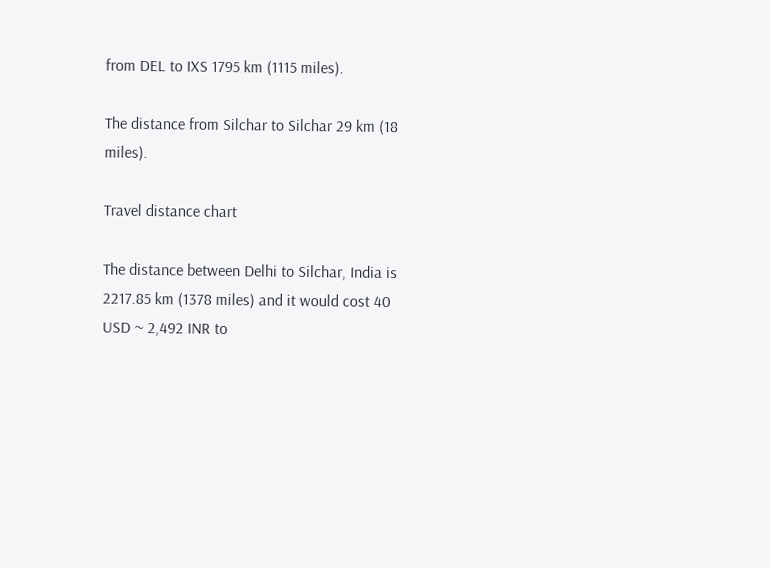from DEL to IXS 1795 km (1115 miles).

The distance from Silchar to Silchar 29 km (18 miles).

Travel distance chart

The distance between Delhi to Silchar, India is 2217.85 km (1378 miles) and it would cost 40 USD ~ 2,492 INR to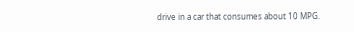drive in a car that consumes about 10 MPG.